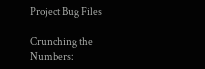Project Bug Files

Crunching the Numbers: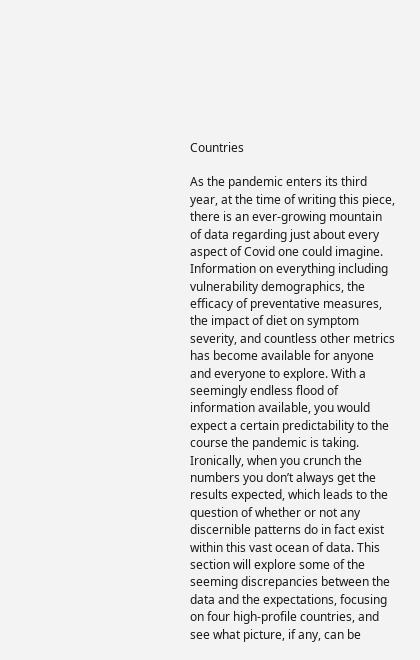Countries

As the pandemic enters its third year, at the time of writing this piece, there is an ever-growing mountain of data regarding just about every aspect of Covid one could imagine. Information on everything including vulnerability demographics, the efficacy of preventative measures, the impact of diet on symptom severity, and countless other metrics has become available for anyone and everyone to explore. With a seemingly endless flood of information available, you would expect a certain predictability to the course the pandemic is taking. Ironically, when you crunch the numbers you don’t always get the results expected, which leads to the question of whether or not any discernible patterns do in fact exist within this vast ocean of data. This section will explore some of the seeming discrepancies between the data and the expectations, focusing on four high-profile countries, and see what picture, if any, can be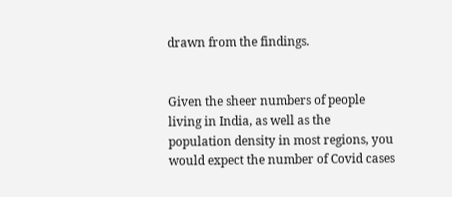drawn from the findings.


Given the sheer numbers of people living in India, as well as the population density in most regions, you would expect the number of Covid cases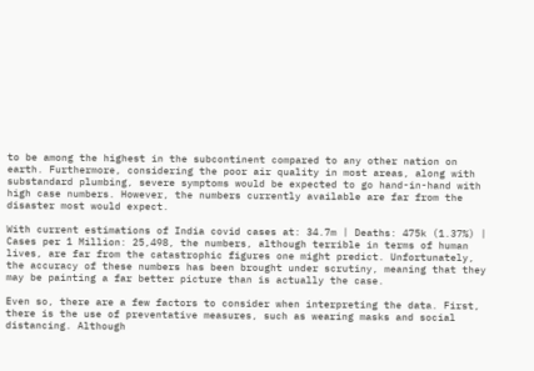to be among the highest in the subcontinent compared to any other nation on earth. Furthermore, considering the poor air quality in most areas, along with substandard plumbing, severe symptoms would be expected to go hand-in-hand with high case numbers. However, the numbers currently available are far from the disaster most would expect.

With current estimations of India covid cases at: 34.7m | Deaths: 475k (1.37%) | Cases per 1 Million: 25,498, the numbers, although terrible in terms of human lives, are far from the catastrophic figures one might predict. Unfortunately, the accuracy of these numbers has been brought under scrutiny, meaning that they may be painting a far better picture than is actually the case.

Even so, there are a few factors to consider when interpreting the data. First, there is the use of preventative measures, such as wearing masks and social distancing. Although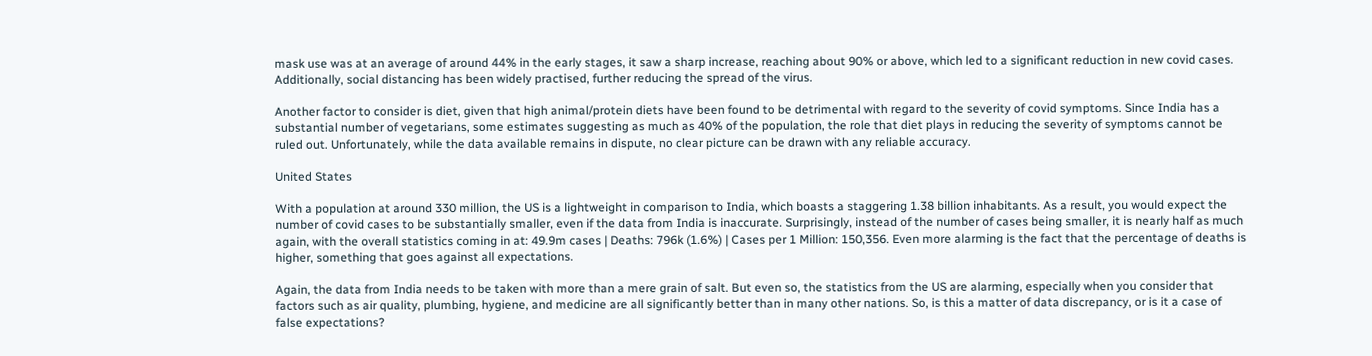mask use was at an average of around 44% in the early stages, it saw a sharp increase, reaching about 90% or above, which led to a significant reduction in new covid cases. Additionally, social distancing has been widely practised, further reducing the spread of the virus.

Another factor to consider is diet, given that high animal/protein diets have been found to be detrimental with regard to the severity of covid symptoms. Since India has a substantial number of vegetarians, some estimates suggesting as much as 40% of the population, the role that diet plays in reducing the severity of symptoms cannot be ruled out. Unfortunately, while the data available remains in dispute, no clear picture can be drawn with any reliable accuracy.

United States

With a population at around 330 million, the US is a lightweight in comparison to India, which boasts a staggering 1.38 billion inhabitants. As a result, you would expect the number of covid cases to be substantially smaller, even if the data from India is inaccurate. Surprisingly, instead of the number of cases being smaller, it is nearly half as much again, with the overall statistics coming in at: 49.9m cases | Deaths: 796k (1.6%) | Cases per 1 Million: 150,356. Even more alarming is the fact that the percentage of deaths is higher, something that goes against all expectations.

Again, the data from India needs to be taken with more than a mere grain of salt. But even so, the statistics from the US are alarming, especially when you consider that factors such as air quality, plumbing, hygiene, and medicine are all significantly better than in many other nations. So, is this a matter of data discrepancy, or is it a case of false expectations?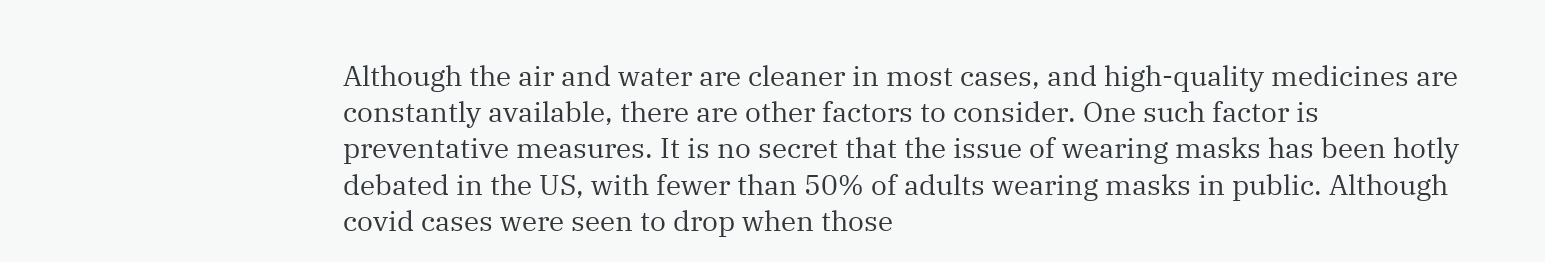Although the air and water are cleaner in most cases, and high-quality medicines are constantly available, there are other factors to consider. One such factor is preventative measures. It is no secret that the issue of wearing masks has been hotly debated in the US, with fewer than 50% of adults wearing masks in public. Although covid cases were seen to drop when those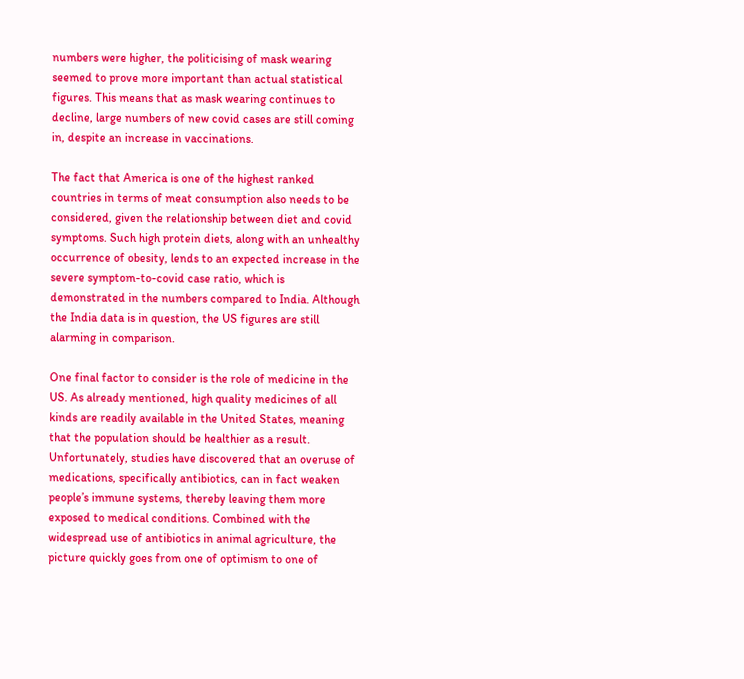numbers were higher, the politicising of mask wearing seemed to prove more important than actual statistical figures. This means that as mask wearing continues to decline, large numbers of new covid cases are still coming in, despite an increase in vaccinations.

The fact that America is one of the highest ranked countries in terms of meat consumption also needs to be considered, given the relationship between diet and covid symptoms. Such high protein diets, along with an unhealthy occurrence of obesity, lends to an expected increase in the severe symptom-to-covid case ratio, which is demonstrated in the numbers compared to India. Although the India data is in question, the US figures are still alarming in comparison.

One final factor to consider is the role of medicine in the US. As already mentioned, high quality medicines of all kinds are readily available in the United States, meaning that the population should be healthier as a result. Unfortunately, studies have discovered that an overuse of medications, specifically antibiotics, can in fact weaken people’s immune systems, thereby leaving them more exposed to medical conditions. Combined with the widespread use of antibiotics in animal agriculture, the picture quickly goes from one of optimism to one of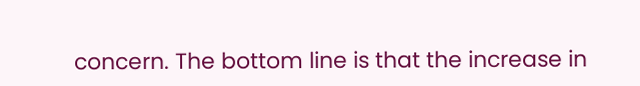concern. The bottom line is that the increase in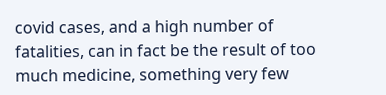covid cases, and a high number of fatalities, can in fact be the result of too much medicine, something very few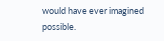would have ever imagined possible.